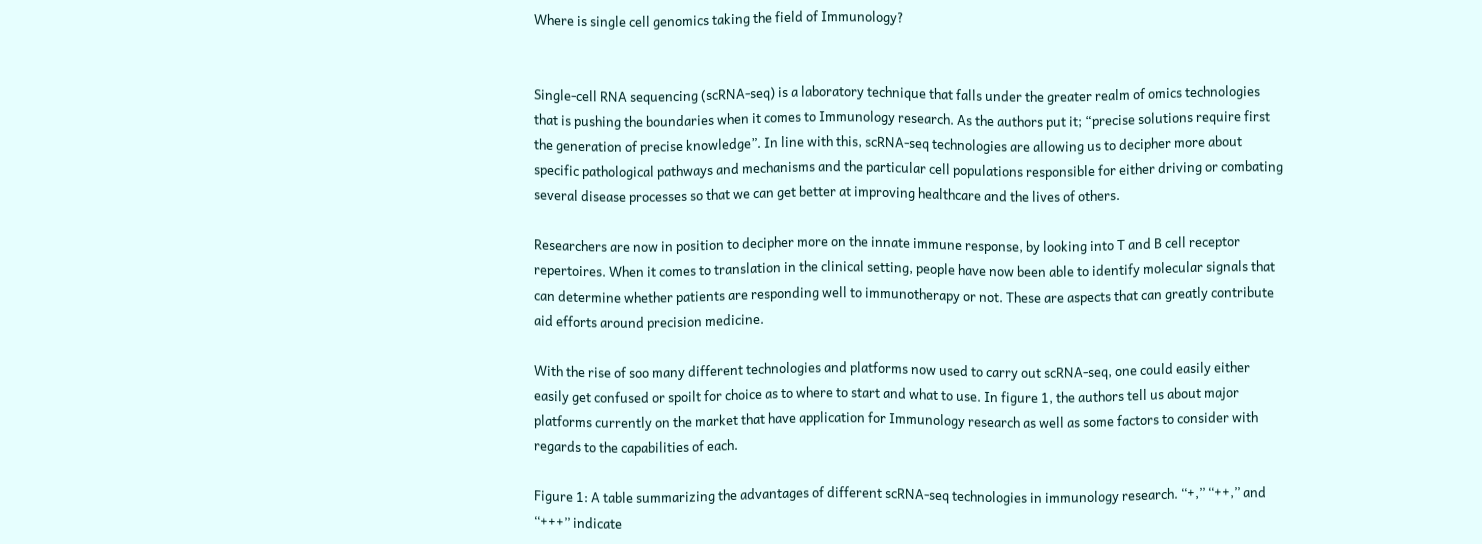Where is single cell genomics taking the field of Immunology?


Single-cell RNA sequencing (scRNA-seq) is a laboratory technique that falls under the greater realm of omics technologies that is pushing the boundaries when it comes to Immunology research. As the authors put it; “precise solutions require first the generation of precise knowledge”. In line with this, scRNA-seq technologies are allowing us to decipher more about specific pathological pathways and mechanisms and the particular cell populations responsible for either driving or combating several disease processes so that we can get better at improving healthcare and the lives of others.

Researchers are now in position to decipher more on the innate immune response, by looking into T and B cell receptor repertoires. When it comes to translation in the clinical setting, people have now been able to identify molecular signals that can determine whether patients are responding well to immunotherapy or not. These are aspects that can greatly contribute aid efforts around precision medicine.

With the rise of soo many different technologies and platforms now used to carry out scRNA-seq, one could easily either easily get confused or spoilt for choice as to where to start and what to use. In figure 1, the authors tell us about major platforms currently on the market that have application for Immunology research as well as some factors to consider with regards to the capabilities of each.

Figure 1: A table summarizing the advantages of different scRNA-seq technologies in immunology research. ‘‘+,’’ ‘‘++,’’ and ‘‘+++’’ indicate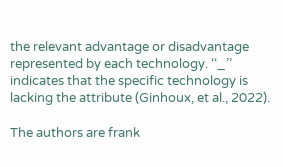the relevant advantage or disadvantage represented by each technology. ‘‘_’’ indicates that the specific technology is lacking the attribute (Ginhoux, et al., 2022).

The authors are frank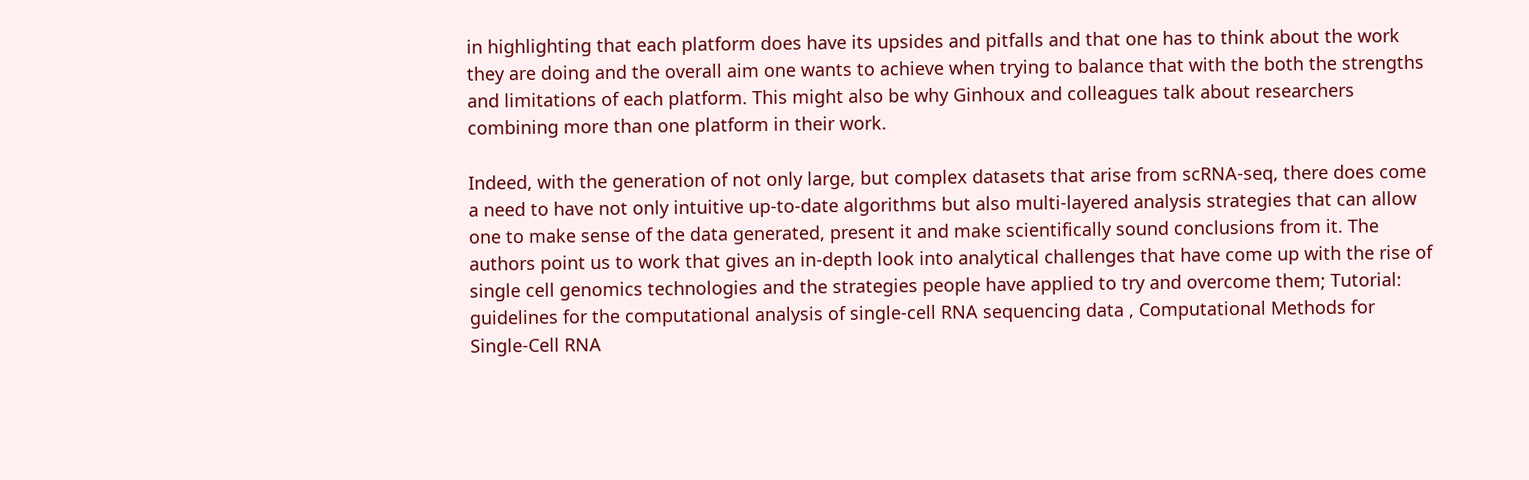in highlighting that each platform does have its upsides and pitfalls and that one has to think about the work they are doing and the overall aim one wants to achieve when trying to balance that with the both the strengths and limitations of each platform. This might also be why Ginhoux and colleagues talk about researchers combining more than one platform in their work.

Indeed, with the generation of not only large, but complex datasets that arise from scRNA-seq, there does come a need to have not only intuitive up-to-date algorithms but also multi-layered analysis strategies that can allow one to make sense of the data generated, present it and make scientifically sound conclusions from it. The authors point us to work that gives an in-depth look into analytical challenges that have come up with the rise of single cell genomics technologies and the strategies people have applied to try and overcome them; Tutorial: guidelines for the computational analysis of single-cell RNA sequencing data , Computational Methods for Single-Cell RNA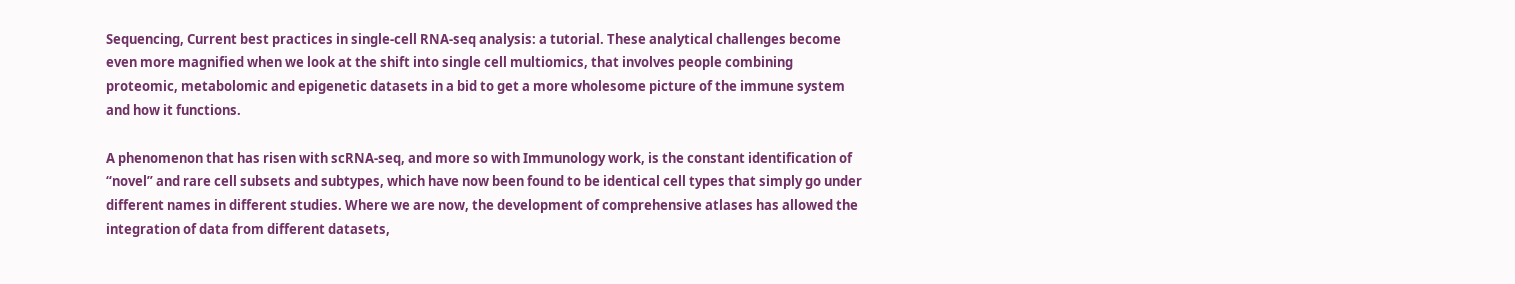Sequencing, Current best practices in single-cell RNA-seq analysis: a tutorial. These analytical challenges become even more magnified when we look at the shift into single cell multiomics, that involves people combining proteomic, metabolomic and epigenetic datasets in a bid to get a more wholesome picture of the immune system and how it functions.

A phenomenon that has risen with scRNA-seq, and more so with Immunology work, is the constant identification of “novel” and rare cell subsets and subtypes, which have now been found to be identical cell types that simply go under different names in different studies. Where we are now, the development of comprehensive atlases has allowed the integration of data from different datasets,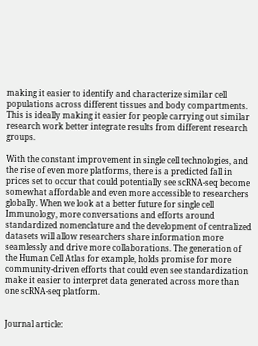making it easier to identify and characterize similar cell populations across different tissues and body compartments. This is ideally making it easier for people carrying out similar research work better integrate results from different research groups.

With the constant improvement in single cell technologies, and the rise of even more platforms, there is a predicted fall in prices set to occur that could potentially see scRNA-seq become somewhat affordable and even more accessible to researchers globally. When we look at a better future for single cell Immunology, more conversations and efforts around standardized nomenclature and the development of centralized datasets will allow researchers share information more seamlessly and drive more collaborations. The generation of the Human Cell Atlas for example, holds promise for more community-driven efforts that could even see standardization make it easier to interpret data generated across more than one scRNA-seq platform.


Journal article: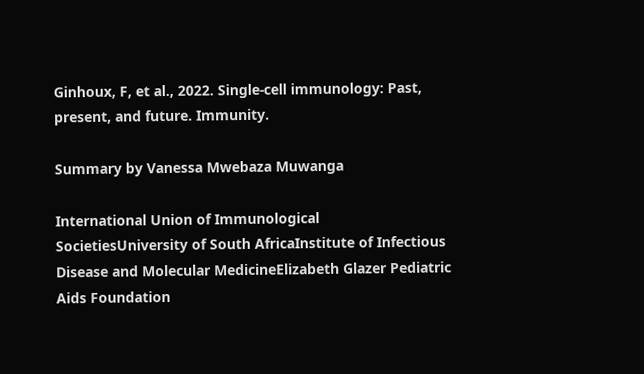Ginhoux, F, et al., 2022. Single-cell immunology: Past, present, and future. Immunity.

Summary by Vanessa Mwebaza Muwanga

International Union of Immunological SocietiesUniversity of South AfricaInstitute of Infectious Disease and Molecular MedicineElizabeth Glazer Pediatric Aids Foundation